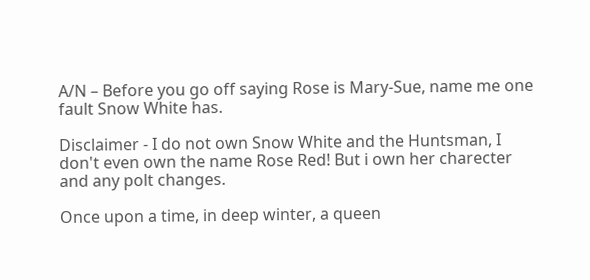A/N – Before you go off saying Rose is Mary-Sue, name me one fault Snow White has.

Disclaimer - I do not own Snow White and the Huntsman, I don't even own the name Rose Red! But i own her charecter and any polt changes.

Once upon a time, in deep winter, a queen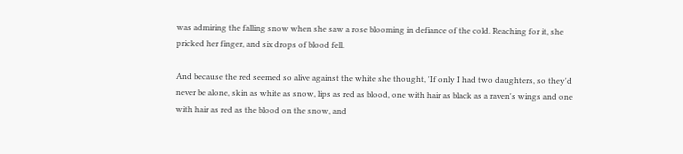was admiring the falling snow when she saw a rose blooming in defiance of the cold. Reaching for it, she pricked her finger, and six drops of blood fell.

And because the red seemed so alive against the white she thought, 'If only I had two daughters, so they'd never be alone, skin as white as snow, lips as red as blood, one with hair as black as a raven's wings and one with hair as red as the blood on the snow, and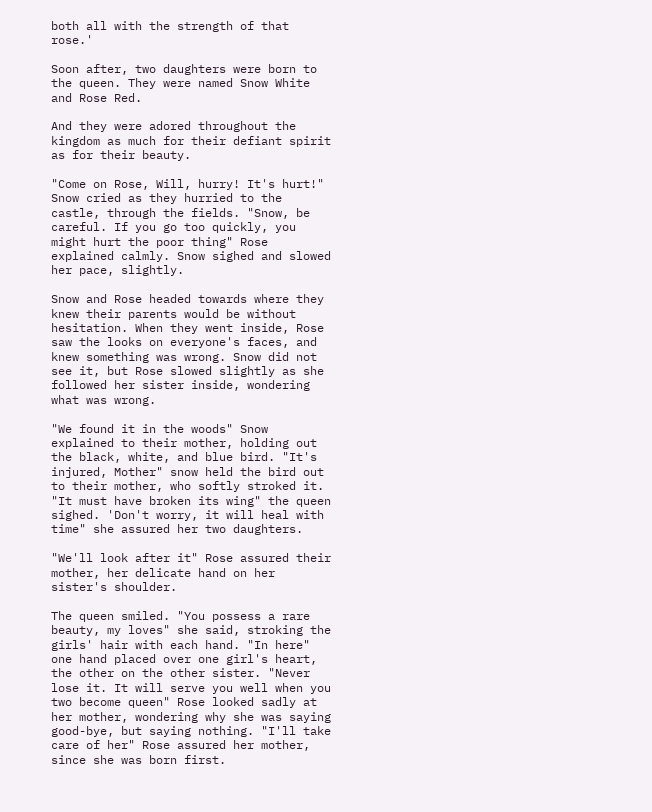both all with the strength of that rose.'

Soon after, two daughters were born to the queen. They were named Snow White and Rose Red.

And they were adored throughout the kingdom as much for their defiant spirit as for their beauty.

"Come on Rose, Will, hurry! It's hurt!" Snow cried as they hurried to the castle, through the fields. "Snow, be careful. If you go too quickly, you might hurt the poor thing" Rose explained calmly. Snow sighed and slowed her pace, slightly.

Snow and Rose headed towards where they knew their parents would be without hesitation. When they went inside, Rose saw the looks on everyone's faces, and knew something was wrong. Snow did not see it, but Rose slowed slightly as she followed her sister inside, wondering what was wrong.

"We found it in the woods" Snow explained to their mother, holding out the black, white, and blue bird. "It's injured, Mother" snow held the bird out to their mother, who softly stroked it. "It must have broken its wing" the queen sighed. 'Don't worry, it will heal with time" she assured her two daughters.

"We'll look after it" Rose assured their mother, her delicate hand on her sister's shoulder.

The queen smiled. "You possess a rare beauty, my loves" she said, stroking the girls' hair with each hand. "In here" one hand placed over one girl's heart, the other on the other sister. "Never lose it. It will serve you well when you two become queen" Rose looked sadly at her mother, wondering why she was saying good-bye, but saying nothing. "I'll take care of her" Rose assured her mother, since she was born first.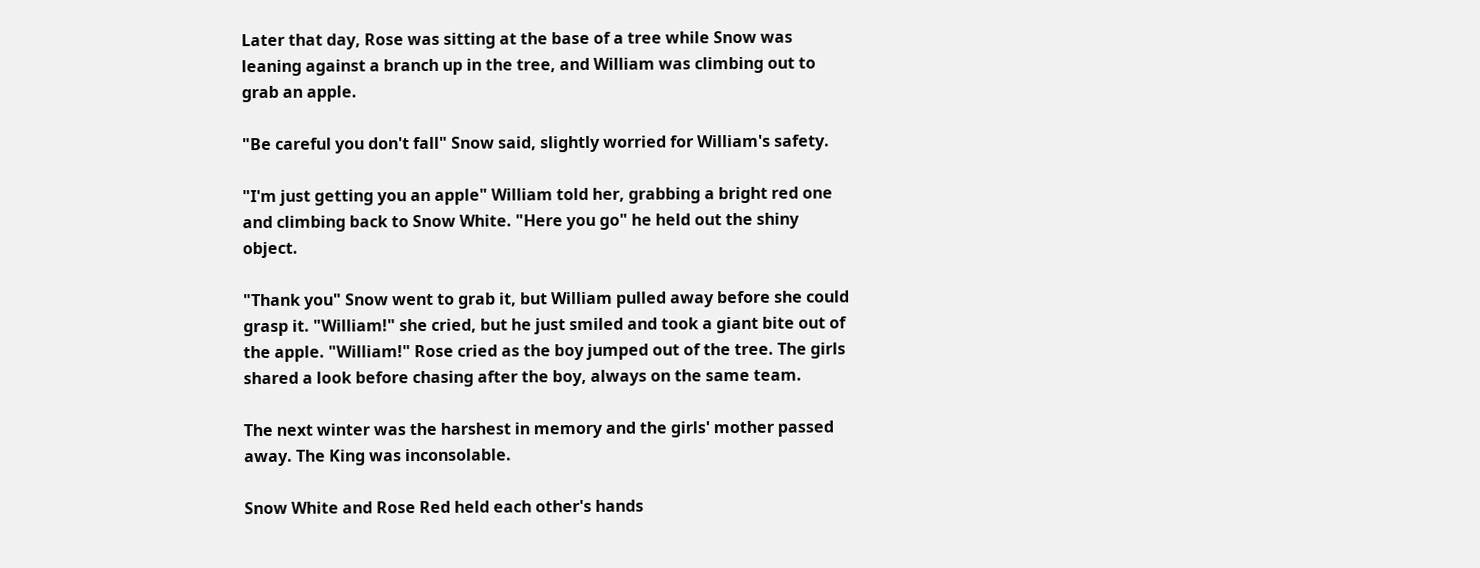Later that day, Rose was sitting at the base of a tree while Snow was leaning against a branch up in the tree, and William was climbing out to grab an apple.

"Be careful you don't fall" Snow said, slightly worried for William's safety.

"I'm just getting you an apple" William told her, grabbing a bright red one and climbing back to Snow White. "Here you go" he held out the shiny object.

"Thank you" Snow went to grab it, but William pulled away before she could grasp it. "William!" she cried, but he just smiled and took a giant bite out of the apple. "William!" Rose cried as the boy jumped out of the tree. The girls shared a look before chasing after the boy, always on the same team.

The next winter was the harshest in memory and the girls' mother passed away. The King was inconsolable.

Snow White and Rose Red held each other's hands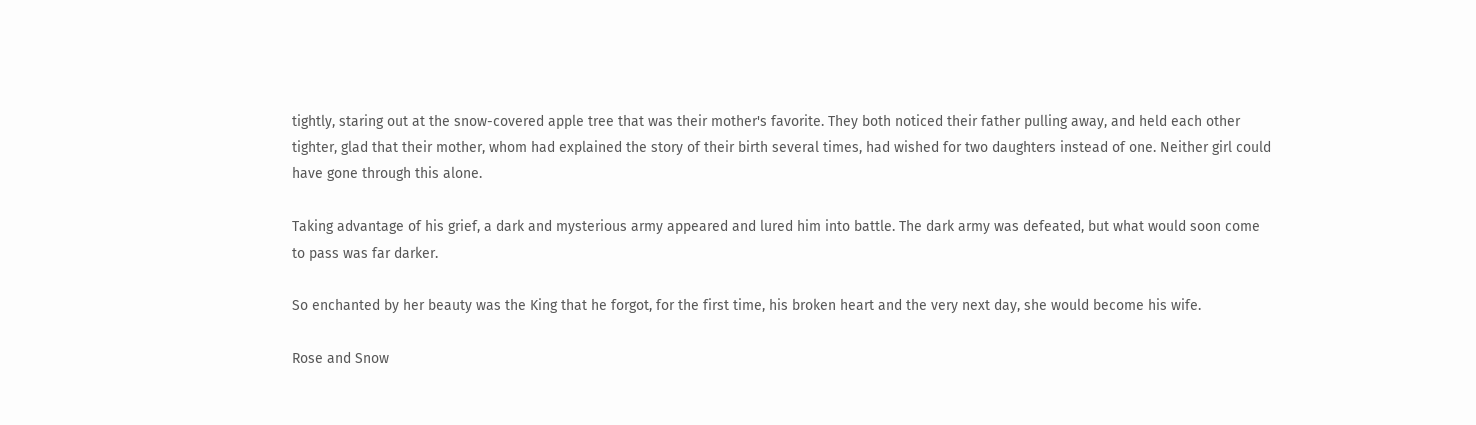tightly, staring out at the snow-covered apple tree that was their mother's favorite. They both noticed their father pulling away, and held each other tighter, glad that their mother, whom had explained the story of their birth several times, had wished for two daughters instead of one. Neither girl could have gone through this alone.

Taking advantage of his grief, a dark and mysterious army appeared and lured him into battle. The dark army was defeated, but what would soon come to pass was far darker.

So enchanted by her beauty was the King that he forgot, for the first time, his broken heart and the very next day, she would become his wife.

Rose and Snow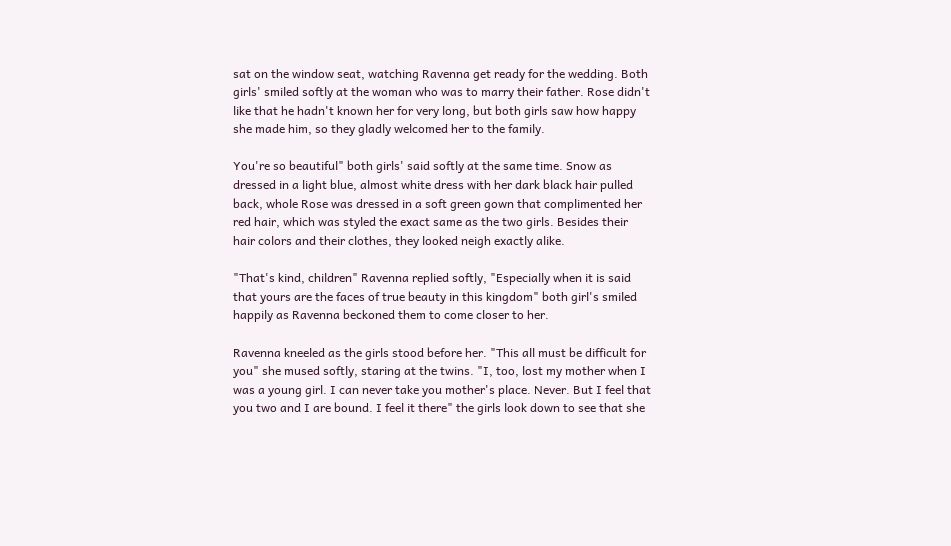sat on the window seat, watching Ravenna get ready for the wedding. Both girls' smiled softly at the woman who was to marry their father. Rose didn't like that he hadn't known her for very long, but both girls saw how happy she made him, so they gladly welcomed her to the family.

You're so beautiful" both girls' said softly at the same time. Snow as dressed in a light blue, almost white dress with her dark black hair pulled back, whole Rose was dressed in a soft green gown that complimented her red hair, which was styled the exact same as the two girls. Besides their hair colors and their clothes, they looked neigh exactly alike.

"That's kind, children" Ravenna replied softly, "Especially when it is said that yours are the faces of true beauty in this kingdom" both girl's smiled happily as Ravenna beckoned them to come closer to her.

Ravenna kneeled as the girls stood before her. "This all must be difficult for you" she mused softly, staring at the twins. "I, too, lost my mother when I was a young girl. I can never take you mother's place. Never. But I feel that you two and I are bound. I feel it there" the girls look down to see that she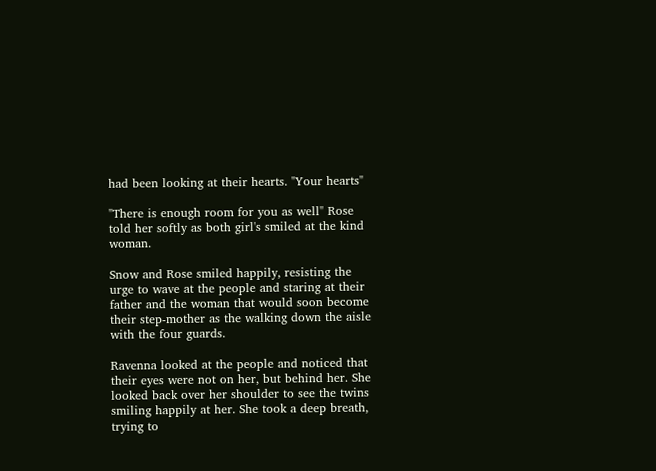had been looking at their hearts. "Your hearts"

"There is enough room for you as well" Rose told her softly as both girl's smiled at the kind woman.

Snow and Rose smiled happily, resisting the urge to wave at the people and staring at their father and the woman that would soon become their step-mother as the walking down the aisle with the four guards.

Ravenna looked at the people and noticed that their eyes were not on her, but behind her. She looked back over her shoulder to see the twins smiling happily at her. She took a deep breath, trying to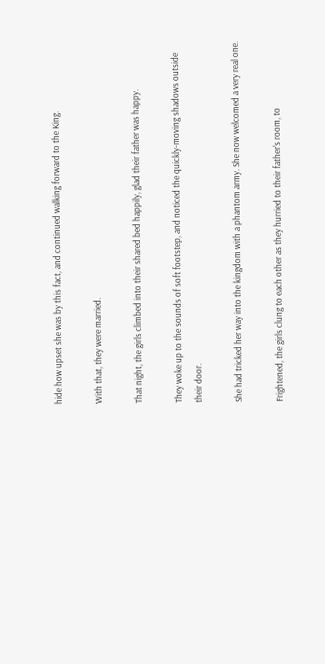hide how upset she was by this fact, and continued walking forward to the King.

With that, they were married.

That night, the girls climbed into their shared bed happily, glad their father was happy.

They woke up to the sounds of soft footstep, and noticed the quickly-moving shadows outside their door.

She had tricked her way into the kingdom with a phantom army. She now welcomed a very real one.

Frightened, the girls clung to each other as they hurried to their father's room, to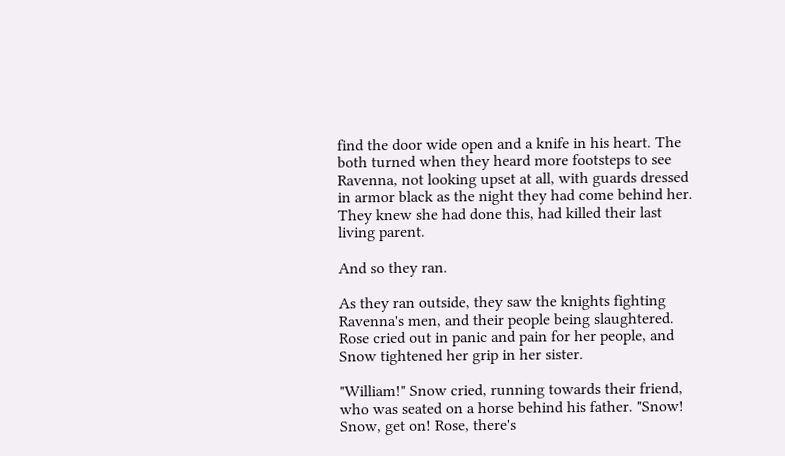find the door wide open and a knife in his heart. The both turned when they heard more footsteps to see Ravenna, not looking upset at all, with guards dressed in armor black as the night they had come behind her. They knew she had done this, had killed their last living parent.

And so they ran.

As they ran outside, they saw the knights fighting Ravenna's men, and their people being slaughtered. Rose cried out in panic and pain for her people, and Snow tightened her grip in her sister.

"William!" Snow cried, running towards their friend, who was seated on a horse behind his father. "Snow! Snow, get on! Rose, there's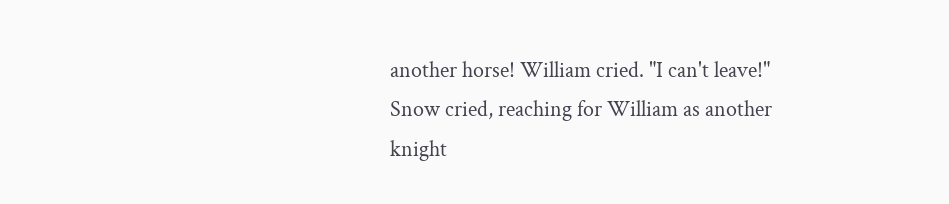another horse! William cried. "I can't leave!" Snow cried, reaching for William as another knight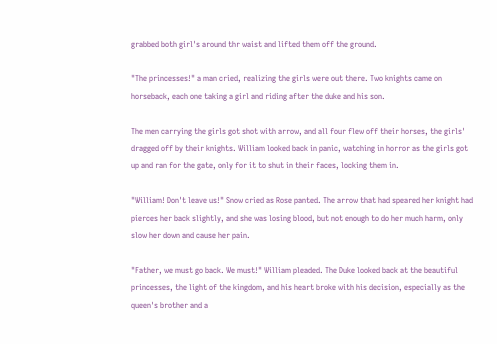grabbed both girl's around thr waist and lifted them off the ground.

"The princesses!" a man cried, realizing the girls were out there. Two knights came on horseback, each one taking a girl and riding after the duke and his son.

The men carrying the girls got shot with arrow, and all four flew off their horses, the girls' dragged off by their knights. William looked back in panic, watching in horror as the girls got up and ran for the gate, only for it to shut in their faces, locking them in.

"William! Don't leave us!" Snow cried as Rose panted. The arrow that had speared her knight had pierces her back slightly, and she was losing blood, but not enough to do her much harm, only slow her down and cause her pain.

"Father, we must go back. We must!" William pleaded. The Duke looked back at the beautiful princesses, the light of the kingdom, and his heart broke with his decision, especially as the queen's brother and a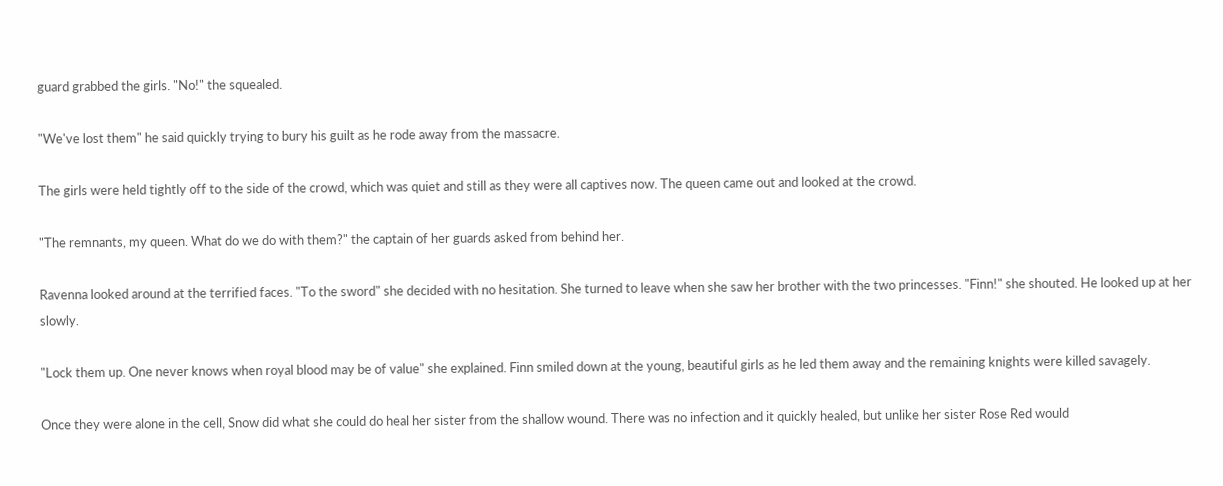guard grabbed the girls. "No!" the squealed.

"We've lost them" he said quickly trying to bury his guilt as he rode away from the massacre.

The girls were held tightly off to the side of the crowd, which was quiet and still as they were all captives now. The queen came out and looked at the crowd.

"The remnants, my queen. What do we do with them?" the captain of her guards asked from behind her.

Ravenna looked around at the terrified faces. "To the sword" she decided with no hesitation. She turned to leave when she saw her brother with the two princesses. "Finn!" she shouted. He looked up at her slowly.

"Lock them up. One never knows when royal blood may be of value" she explained. Finn smiled down at the young, beautiful girls as he led them away and the remaining knights were killed savagely.

Once they were alone in the cell, Snow did what she could do heal her sister from the shallow wound. There was no infection and it quickly healed, but unlike her sister Rose Red would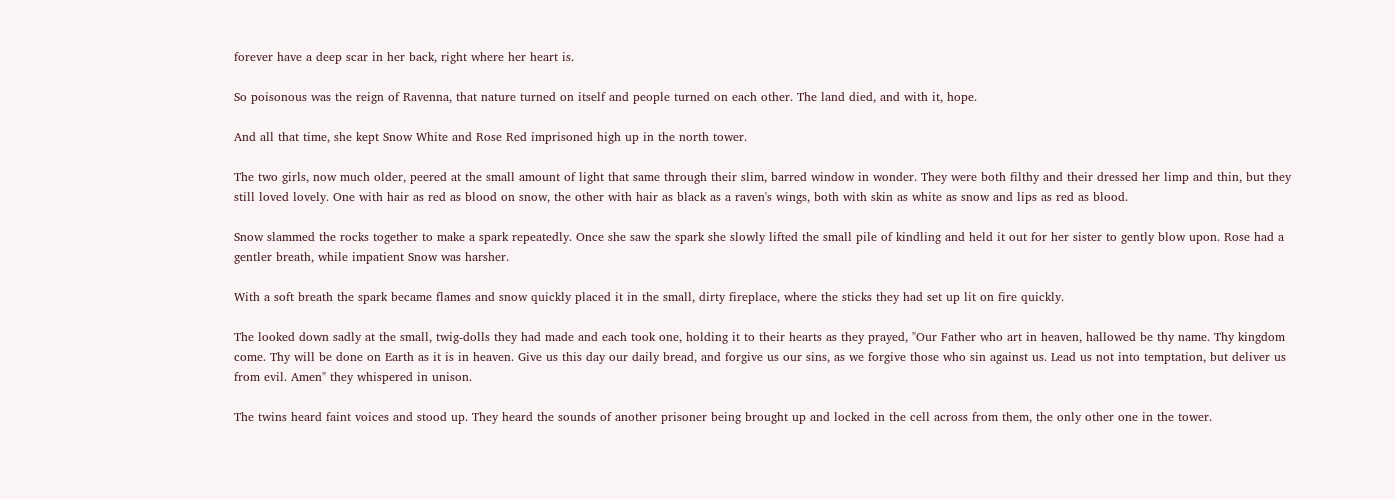forever have a deep scar in her back, right where her heart is.

So poisonous was the reign of Ravenna, that nature turned on itself and people turned on each other. The land died, and with it, hope.

And all that time, she kept Snow White and Rose Red imprisoned high up in the north tower.

The two girls, now much older, peered at the small amount of light that same through their slim, barred window in wonder. They were both filthy and their dressed her limp and thin, but they still loved lovely. One with hair as red as blood on snow, the other with hair as black as a raven's wings, both with skin as white as snow and lips as red as blood.

Snow slammed the rocks together to make a spark repeatedly. Once she saw the spark she slowly lifted the small pile of kindling and held it out for her sister to gently blow upon. Rose had a gentler breath, while impatient Snow was harsher.

With a soft breath the spark became flames and snow quickly placed it in the small, dirty fireplace, where the sticks they had set up lit on fire quickly.

The looked down sadly at the small, twig-dolls they had made and each took one, holding it to their hearts as they prayed, "Our Father who art in heaven, hallowed be thy name. Thy kingdom come. Thy will be done on Earth as it is in heaven. Give us this day our daily bread, and forgive us our sins, as we forgive those who sin against us. Lead us not into temptation, but deliver us from evil. Amen" they whispered in unison.

The twins heard faint voices and stood up. They heard the sounds of another prisoner being brought up and locked in the cell across from them, the only other one in the tower.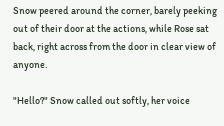Snow peered around the corner, barely peeking out of their door at the actions, while Rose sat back, right across from the door in clear view of anyone.

"Hello?" Snow called out softly, her voice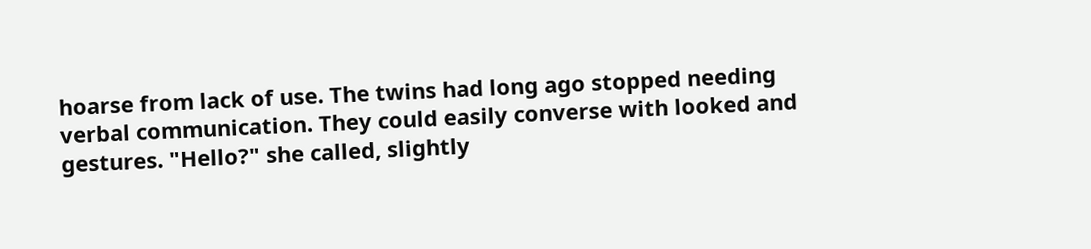hoarse from lack of use. The twins had long ago stopped needing verbal communication. They could easily converse with looked and gestures. "Hello?" she called, slightly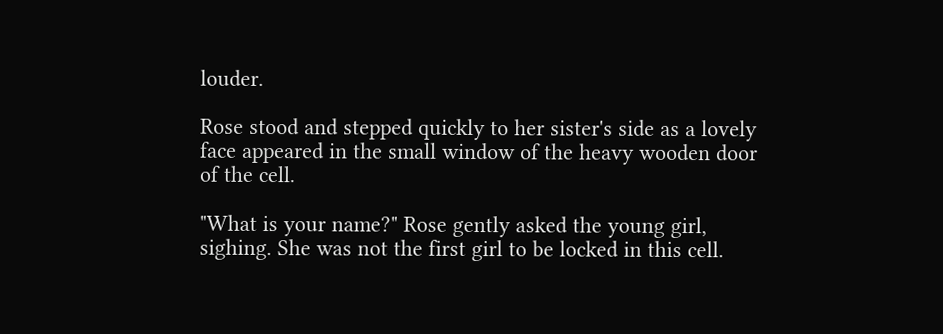louder.

Rose stood and stepped quickly to her sister's side as a lovely face appeared in the small window of the heavy wooden door of the cell.

"What is your name?" Rose gently asked the young girl, sighing. She was not the first girl to be locked in this cell.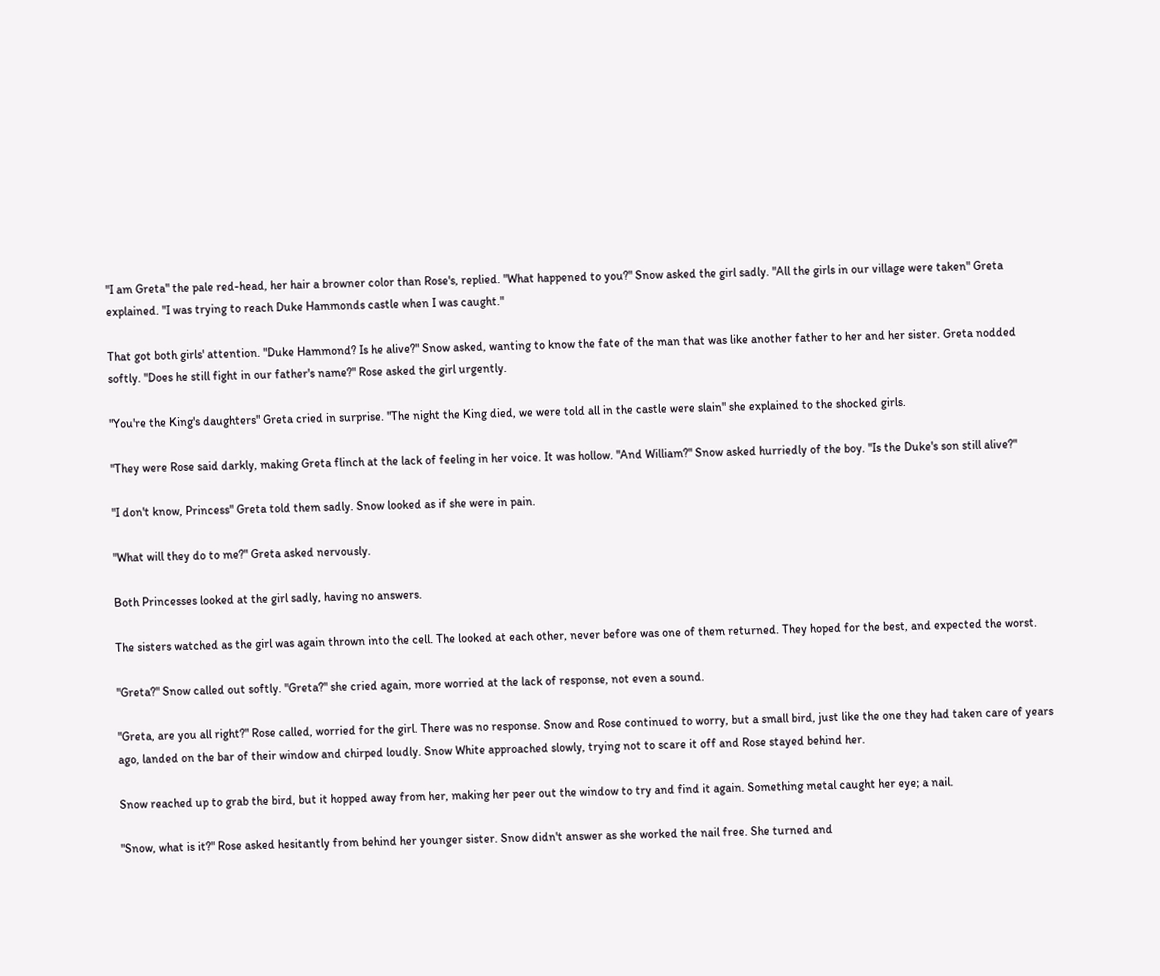"I am Greta" the pale red-head, her hair a browner color than Rose's, replied. "What happened to you?" Snow asked the girl sadly. "All the girls in our village were taken" Greta explained. "I was trying to reach Duke Hammonds castle when I was caught."

That got both girls' attention. "Duke Hammond? Is he alive?" Snow asked, wanting to know the fate of the man that was like another father to her and her sister. Greta nodded softly. "Does he still fight in our father's name?" Rose asked the girl urgently.

"You're the King's daughters" Greta cried in surprise. "The night the King died, we were told all in the castle were slain" she explained to the shocked girls.

"They were Rose said darkly, making Greta flinch at the lack of feeling in her voice. It was hollow. "And William?" Snow asked hurriedly of the boy. "Is the Duke's son still alive?"

"I don't know, Princess" Greta told them sadly. Snow looked as if she were in pain.

"What will they do to me?" Greta asked nervously.

Both Princesses looked at the girl sadly, having no answers.

The sisters watched as the girl was again thrown into the cell. The looked at each other, never before was one of them returned. They hoped for the best, and expected the worst.

"Greta?" Snow called out softly. "Greta?" she cried again, more worried at the lack of response, not even a sound.

"Greta, are you all right?" Rose called, worried for the girl. There was no response. Snow and Rose continued to worry, but a small bird, just like the one they had taken care of years ago, landed on the bar of their window and chirped loudly. Snow White approached slowly, trying not to scare it off and Rose stayed behind her.

Snow reached up to grab the bird, but it hopped away from her, making her peer out the window to try and find it again. Something metal caught her eye; a nail.

"Snow, what is it?" Rose asked hesitantly from behind her younger sister. Snow didn't answer as she worked the nail free. She turned and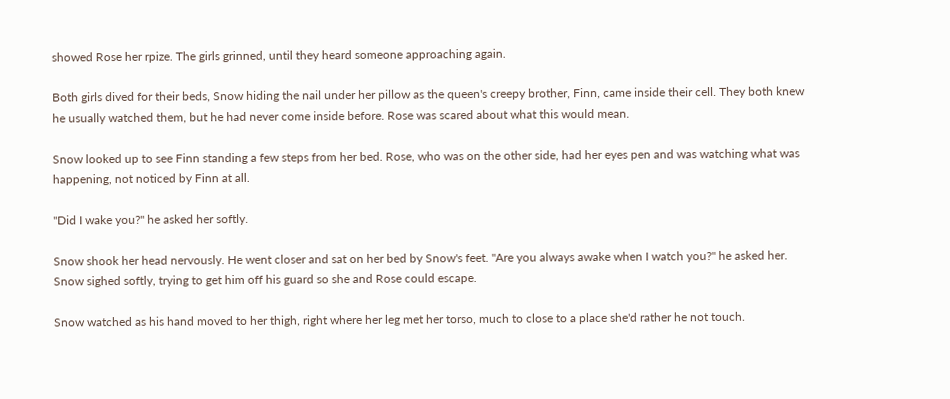showed Rose her rpize. The girls grinned, until they heard someone approaching again.

Both girls dived for their beds, Snow hiding the nail under her pillow as the queen's creepy brother, Finn, came inside their cell. They both knew he usually watched them, but he had never come inside before. Rose was scared about what this would mean.

Snow looked up to see Finn standing a few steps from her bed. Rose, who was on the other side, had her eyes pen and was watching what was happening, not noticed by Finn at all.

"Did I wake you?" he asked her softly.

Snow shook her head nervously. He went closer and sat on her bed by Snow's feet. "Are you always awake when I watch you?" he asked her. Snow sighed softly, trying to get him off his guard so she and Rose could escape.

Snow watched as his hand moved to her thigh, right where her leg met her torso, much to close to a place she'd rather he not touch.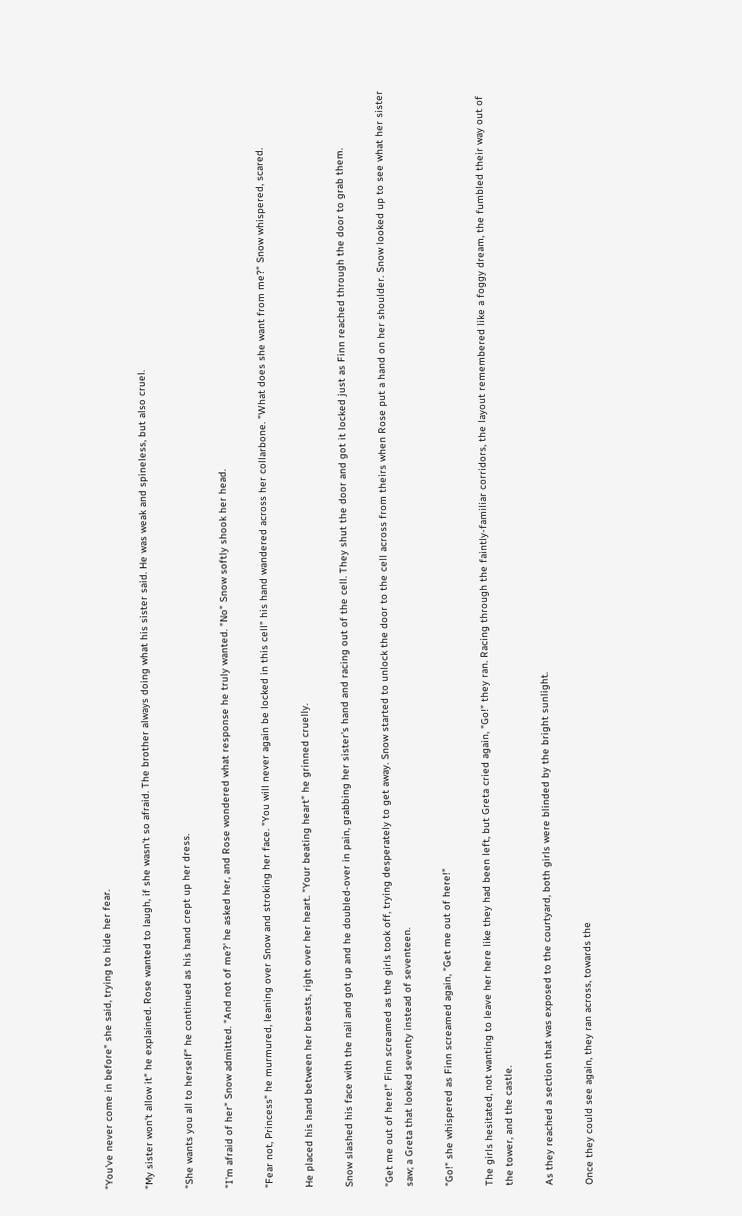"You've never come in before" she said, trying to hide her fear.

"My sister won't allow it" he explained. Rose wanted to laugh, if she wasn't so afraid. The brother always doing what his sister said. He was weak and spineless, but also cruel.

"She wants you all to herself" he continued as his hand crept up her dress.

"I'm afraid of her" Snow admitted. "And not of me?' he asked her, and Rose wondered what response he truly wanted. "No" Snow softly shook her head.

"Fear not, Princess" he murmured, leaning over Snow and stroking her face. "You will never again be locked in this cell" his hand wandered across her collarbone. "What does she want from me?" Snow whispered, scared.

He placed his hand between her breasts, right over her heart. "Your beating heart" he grinned cruelly.

Snow slashed his face with the nail and got up and he doubled-over in pain, grabbing her sister's hand and racing out of the cell. They shut the door and got it locked just as Finn reached through the door to grab them.

"Get me out of here!" Finn screamed as the girls took off, trying desperately to get away. Snow started to unlock the door to the cell across from theirs when Rose put a hand on her shoulder. Snow looked up to see what her sister saw; a Greta that looked seventy instead of seventeen.

"Go!" she whispered as Finn screamed again, "Get me out of here!"

The girls hesitated, not wanting to leave her here like they had been left, but Greta cried again, "Go!" they ran. Racing through the faintly-familiar corridors, the layout remembered like a foggy dream, the fumbled their way out of the tower, and the castle.

As they reached a section that was exposed to the courtyard, both girls were blinded by the bright sunlight.

Once they could see again, they ran across, towards the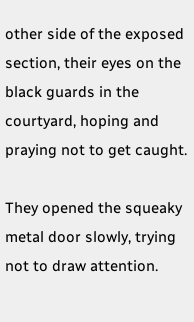other side of the exposed section, their eyes on the black guards in the courtyard, hoping and praying not to get caught.

They opened the squeaky metal door slowly, trying not to draw attention.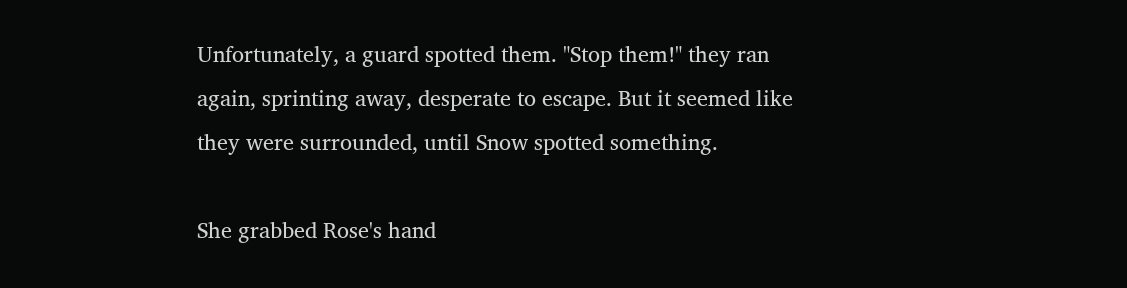Unfortunately, a guard spotted them. "Stop them!" they ran again, sprinting away, desperate to escape. But it seemed like they were surrounded, until Snow spotted something.

She grabbed Rose's hand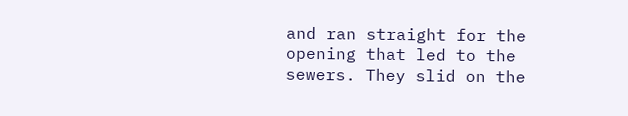and ran straight for the opening that led to the sewers. They slid on the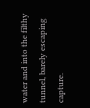water and into the filthy tunnel, barely escaping capture.